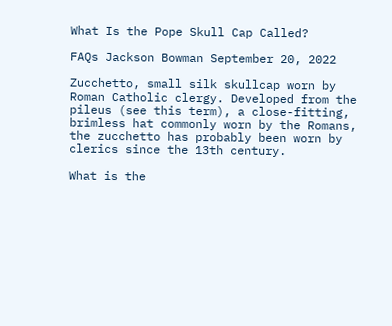What Is the Pope Skull Cap Called?

FAQs Jackson Bowman September 20, 2022

Zucchetto, small silk skullcap worn by Roman Catholic clergy. Developed from the pileus (see this term), a close-fitting, brimless hat commonly worn by the Romans, the zucchetto has probably been worn by clerics since the 13th century.

What is the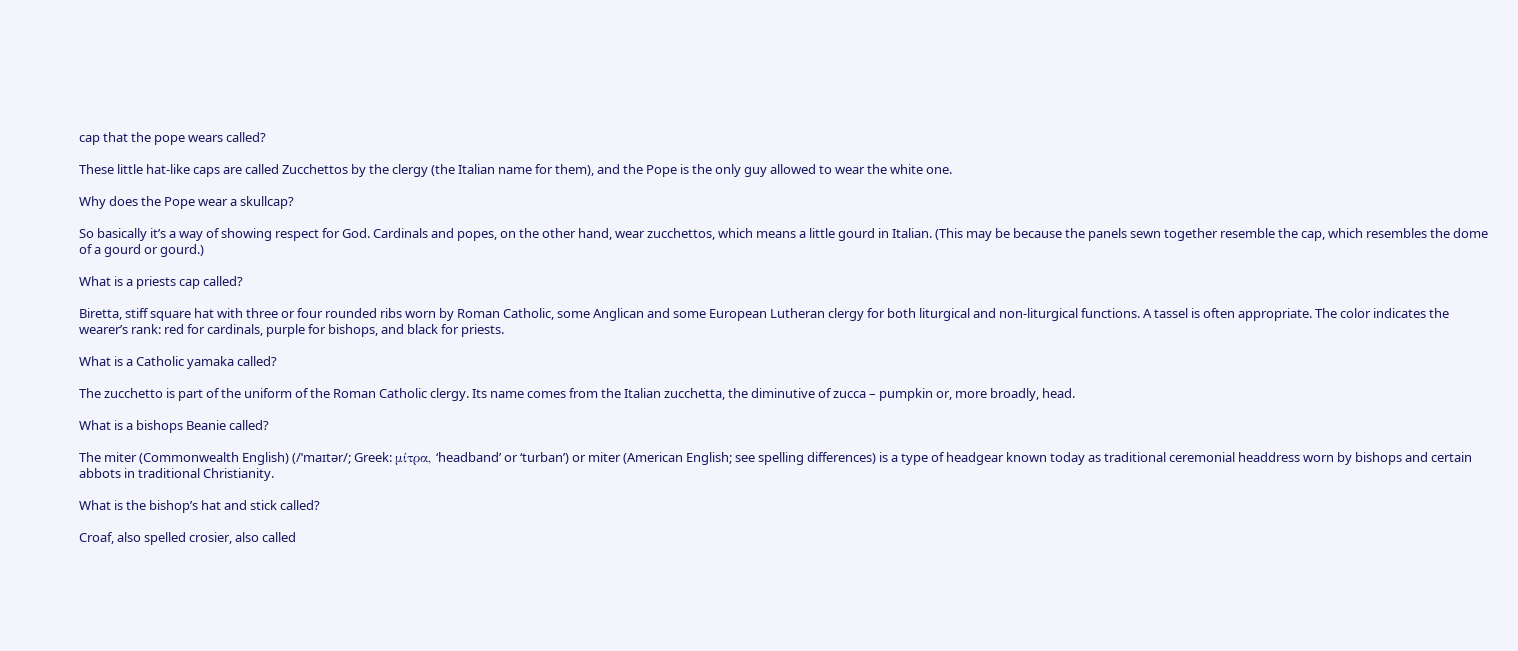cap that the pope wears called?

These little hat-like caps are called Zucchettos by the clergy (the Italian name for them), and the Pope is the only guy allowed to wear the white one.

Why does the Pope wear a skullcap?

So basically it’s a way of showing respect for God. Cardinals and popes, on the other hand, wear zucchettos, which means a little gourd in Italian. (This may be because the panels sewn together resemble the cap, which resembles the dome of a gourd or gourd.)

What is a priests cap called?

Biretta, stiff square hat with three or four rounded ribs worn by Roman Catholic, some Anglican and some European Lutheran clergy for both liturgical and non-liturgical functions. A tassel is often appropriate. The color indicates the wearer’s rank: red for cardinals, purple for bishops, and black for priests.

What is a Catholic yamaka called?

The zucchetto is part of the uniform of the Roman Catholic clergy. Its name comes from the Italian zucchetta, the diminutive of zucca – pumpkin or, more broadly, head.

What is a bishops Beanie called?

The miter (Commonwealth English) (/ˈmaɪtər/; Greek: μίτρα, ‘headband’ or ‘turban’) or miter (American English; see spelling differences) is a type of headgear known today as traditional ceremonial headdress worn by bishops and certain abbots in traditional Christianity.

What is the bishop’s hat and stick called?

Croaf, also spelled crosier, also called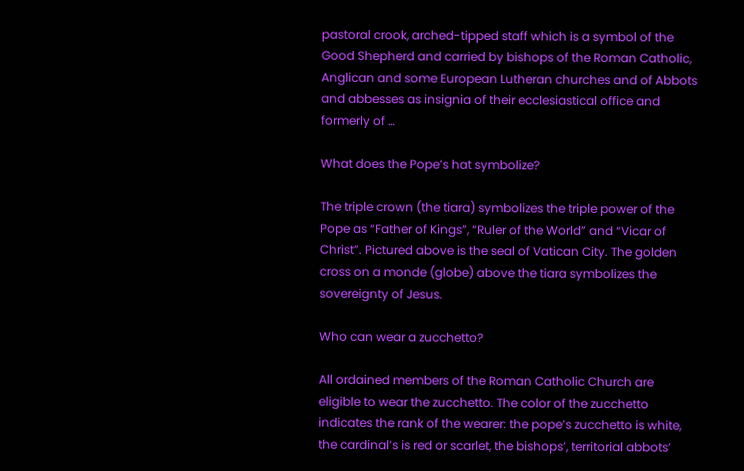pastoral crook, arched-tipped staff which is a symbol of the Good Shepherd and carried by bishops of the Roman Catholic, Anglican and some European Lutheran churches and of Abbots and abbesses as insignia of their ecclesiastical office and formerly of …

What does the Pope’s hat symbolize?

The triple crown (the tiara) symbolizes the triple power of the Pope as “Father of Kings”, “Ruler of the World” and “Vicar of Christ”. Pictured above is the seal of Vatican City. The golden cross on a monde (globe) above the tiara symbolizes the sovereignty of Jesus.

Who can wear a zucchetto?

All ordained members of the Roman Catholic Church are eligible to wear the zucchetto. The color of the zucchetto indicates the rank of the wearer: the pope’s zucchetto is white, the cardinal’s is red or scarlet, the bishops’, territorial abbots’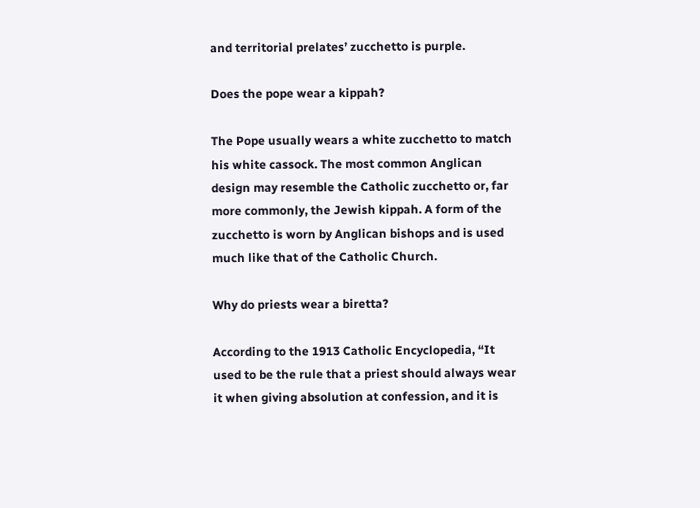and territorial prelates’ zucchetto is purple.

Does the pope wear a kippah?

The Pope usually wears a white zucchetto to match his white cassock. The most common Anglican design may resemble the Catholic zucchetto or, far more commonly, the Jewish kippah. A form of the zucchetto is worn by Anglican bishops and is used much like that of the Catholic Church.

Why do priests wear a biretta?

According to the 1913 Catholic Encyclopedia, “It used to be the rule that a priest should always wear it when giving absolution at confession, and it is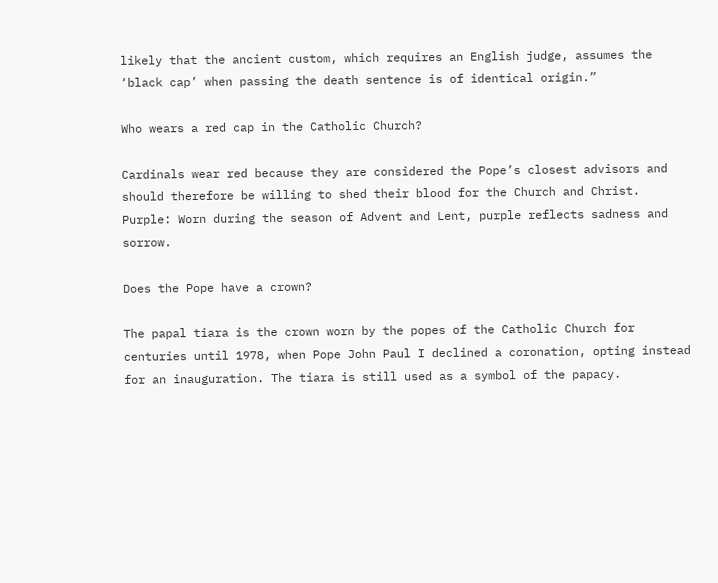likely that the ancient custom, which requires an English judge, assumes the ‘black cap’ when passing the death sentence is of identical origin.”

Who wears a red cap in the Catholic Church?

Cardinals wear red because they are considered the Pope’s closest advisors and should therefore be willing to shed their blood for the Church and Christ. Purple: Worn during the season of Advent and Lent, purple reflects sadness and sorrow.

Does the Pope have a crown?

The papal tiara is the crown worn by the popes of the Catholic Church for centuries until 1978, when Pope John Paul I declined a coronation, opting instead for an inauguration. The tiara is still used as a symbol of the papacy.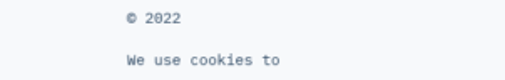© 2022

We use cookies to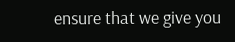ensure that we give you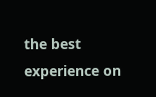the best experience on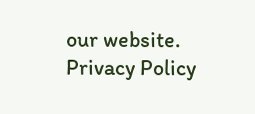our website.
Privacy Policy